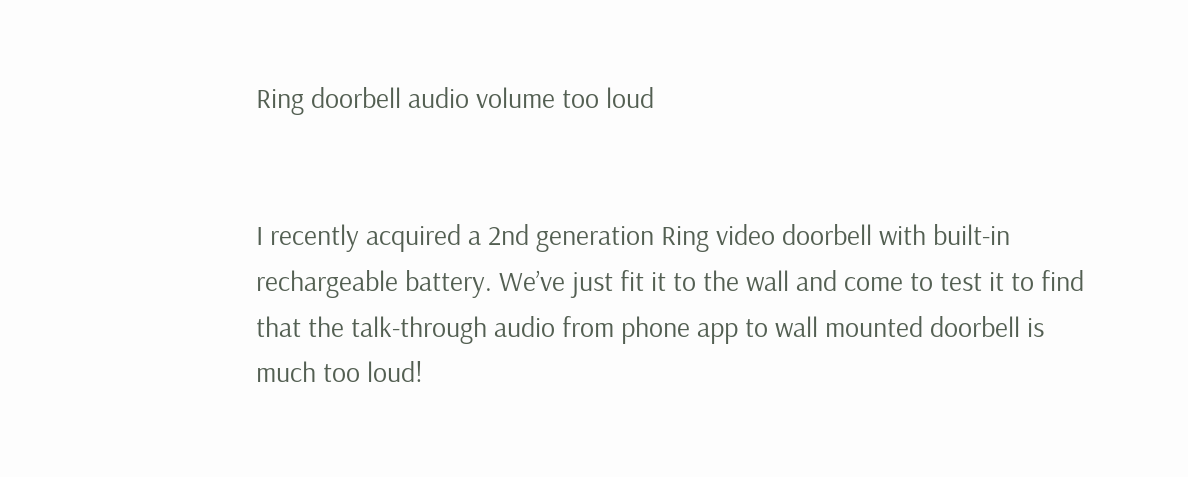Ring doorbell audio volume too loud


I recently acquired a 2nd generation Ring video doorbell with built-in rechargeable battery. We’ve just fit it to the wall and come to test it to find that the talk-through audio from phone app to wall mounted doorbell is much too loud!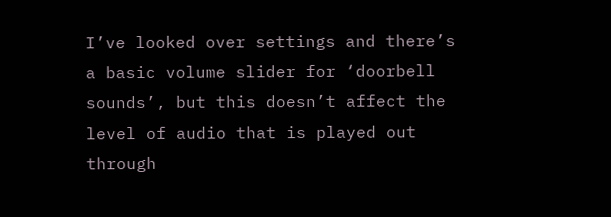I’ve looked over settings and there’s a basic volume slider for ‘doorbell sounds’, but this doesn’t affect the level of audio that is played out through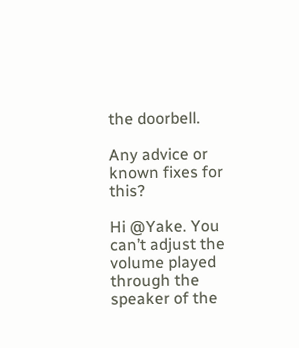the doorbell.

Any advice or known fixes for this?

Hi @Yake. You can’t adjust the volume played through the speaker of the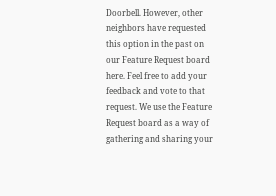Doorbell. However, other neighbors have requested this option in the past on our Feature Request board here. Feel free to add your feedback and vote to that request. We use the Feature Request board as a way of gathering and sharing your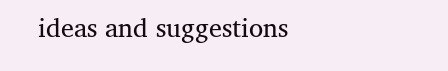ideas and suggestions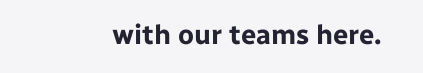with our teams here.